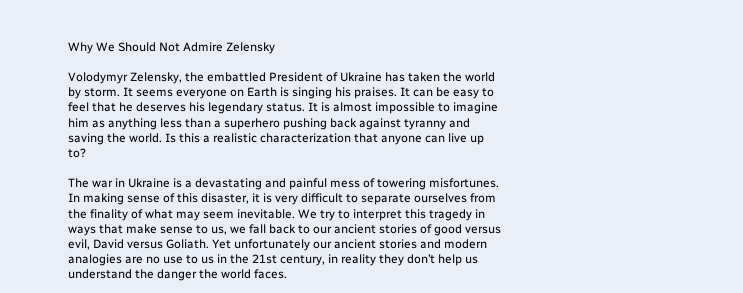Why We Should Not Admire Zelensky

Volodymyr Zelensky, the embattled President of Ukraine has taken the world by storm. It seems everyone on Earth is singing his praises. It can be easy to feel that he deserves his legendary status. It is almost impossible to imagine him as anything less than a superhero pushing back against tyranny and saving the world. Is this a realistic characterization that anyone can live up to?

The war in Ukraine is a devastating and painful mess of towering misfortunes. In making sense of this disaster, it is very difficult to separate ourselves from the finality of what may seem inevitable. We try to interpret this tragedy in ways that make sense to us, we fall back to our ancient stories of good versus evil, David versus Goliath. Yet unfortunately our ancient stories and modern analogies are no use to us in the 21st century, in reality they don’t help us understand the danger the world faces.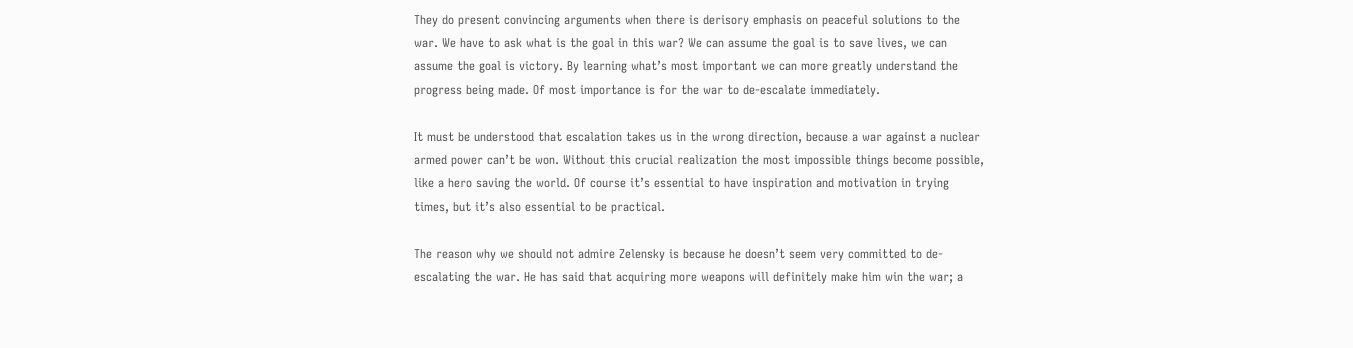They do present convincing arguments when there is derisory emphasis on peaceful solutions to the war. We have to ask what is the goal in this war? We can assume the goal is to save lives, we can assume the goal is victory. By learning what’s most important we can more greatly understand the progress being made. Of most importance is for the war to de-escalate immediately.

It must be understood that escalation takes us in the wrong direction, because a war against a nuclear armed power can’t be won. Without this crucial realization the most impossible things become possible, like a hero saving the world. Of course it’s essential to have inspiration and motivation in trying times, but it’s also essential to be practical.

The reason why we should not admire Zelensky is because he doesn’t seem very committed to de-escalating the war. He has said that acquiring more weapons will definitely make him win the war; a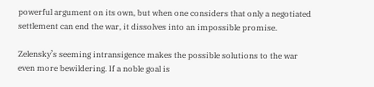powerful argument on its own, but when one considers that only a negotiated settlement can end the war, it dissolves into an impossible promise.

Zelensky’s seeming intransigence makes the possible solutions to the war even more bewildering. If a noble goal is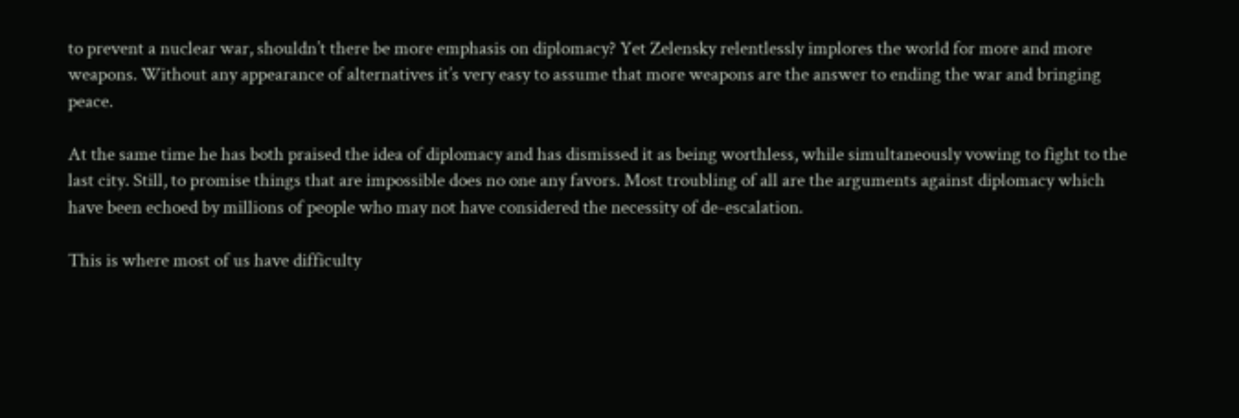to prevent a nuclear war, shouldn’t there be more emphasis on diplomacy? Yet Zelensky relentlessly implores the world for more and more weapons. Without any appearance of alternatives it’s very easy to assume that more weapons are the answer to ending the war and bringing peace.

At the same time he has both praised the idea of diplomacy and has dismissed it as being worthless, while simultaneously vowing to fight to the last city. Still, to promise things that are impossible does no one any favors. Most troubling of all are the arguments against diplomacy which have been echoed by millions of people who may not have considered the necessity of de-escalation.

This is where most of us have difficulty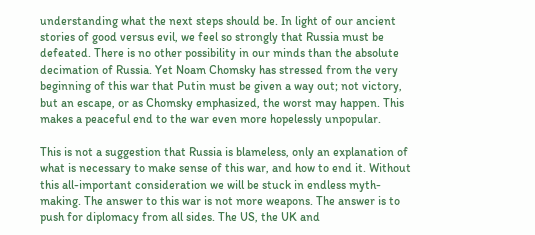understanding what the next steps should be. In light of our ancient stories of good versus evil, we feel so strongly that Russia must be defeated. There is no other possibility in our minds than the absolute decimation of Russia. Yet Noam Chomsky has stressed from the very beginning of this war that Putin must be given a way out; not victory, but an escape, or as Chomsky emphasized, the worst may happen. This makes a peaceful end to the war even more hopelessly unpopular.

This is not a suggestion that Russia is blameless, only an explanation of what is necessary to make sense of this war, and how to end it. Without this all-important consideration we will be stuck in endless myth-making. The answer to this war is not more weapons. The answer is to push for diplomacy from all sides. The US, the UK and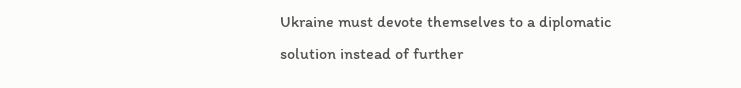Ukraine must devote themselves to a diplomatic solution instead of further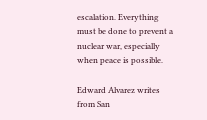escalation. Everything must be done to prevent a nuclear war, especially when peace is possible.

Edward Alvarez writes from San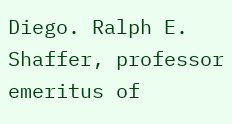Diego. Ralph E. Shaffer, professor emeritus of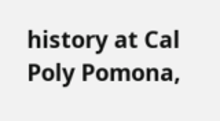history at Cal Poly Pomona,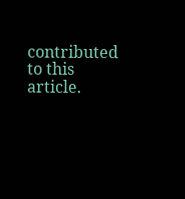contributed to this article.